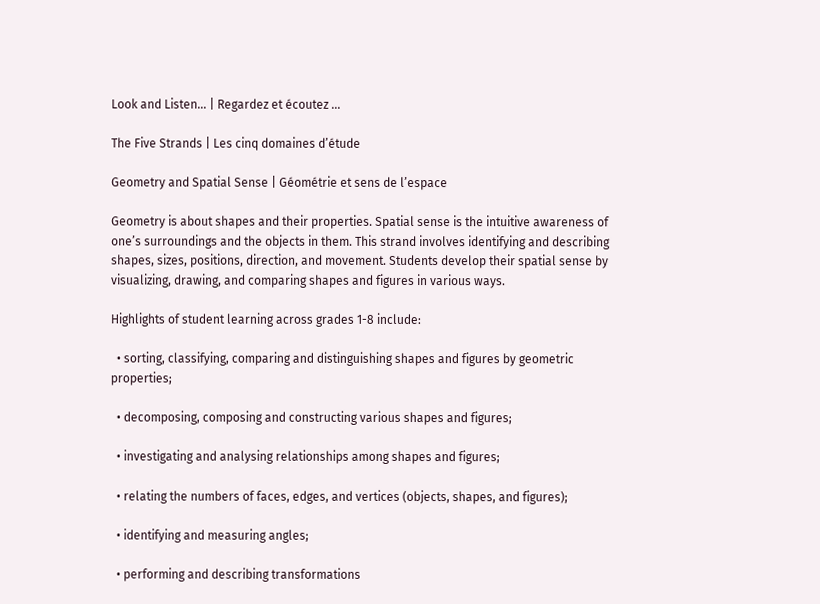Look and Listen... | Regardez et écoutez ...

The Five Strands | Les cinq domaines d’étude

Geometry and Spatial Sense | Géométrie et sens de l’espace

Geometry is about shapes and their properties. Spatial sense is the intuitive awareness of one’s surroundings and the objects in them. This strand involves identifying and describing shapes, sizes, positions, direction, and movement. Students develop their spatial sense by visualizing, drawing, and comparing shapes and figures in various ways.

Highlights of student learning across grades 1-8 include:

  • sorting, classifying, comparing and distinguishing shapes and figures by geometric properties;

  • decomposing, composing and constructing various shapes and figures;

  • investigating and analysing relationships among shapes and figures;

  • relating the numbers of faces, edges, and vertices (objects, shapes, and figures);

  • identifying and measuring angles;

  • performing and describing transformations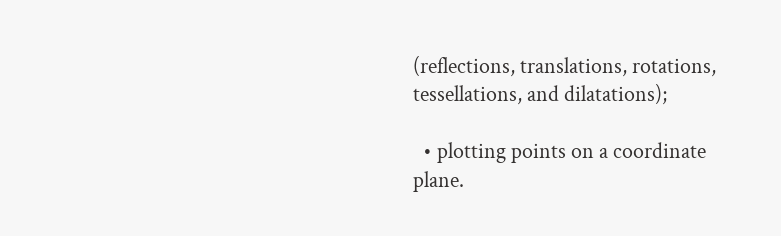(reflections, translations, rotations, tessellations, and dilatations);

  • plotting points on a coordinate plane.